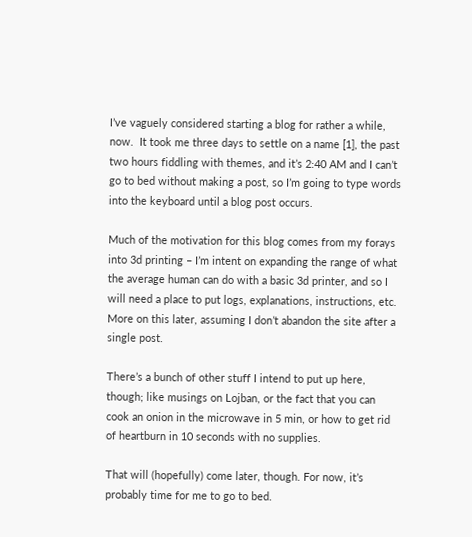I’ve vaguely considered starting a blog for rather a while, now.  It took me three days to settle on a name [1], the past two hours fiddling with themes, and it’s 2:40 AM and I can’t go to bed without making a post, so I’m going to type words into the keyboard until a blog post occurs.

Much of the motivation for this blog comes from my forays into 3d printing – I’m intent on expanding the range of what the average human can do with a basic 3d printer, and so I will need a place to put logs, explanations, instructions, etc. More on this later, assuming I don’t abandon the site after a single post.

There’s a bunch of other stuff I intend to put up here, though; like musings on Lojban, or the fact that you can cook an onion in the microwave in 5 min, or how to get rid of heartburn in 10 seconds with no supplies.

That will (hopefully) come later, though. For now, it’s probably time for me to go to bed.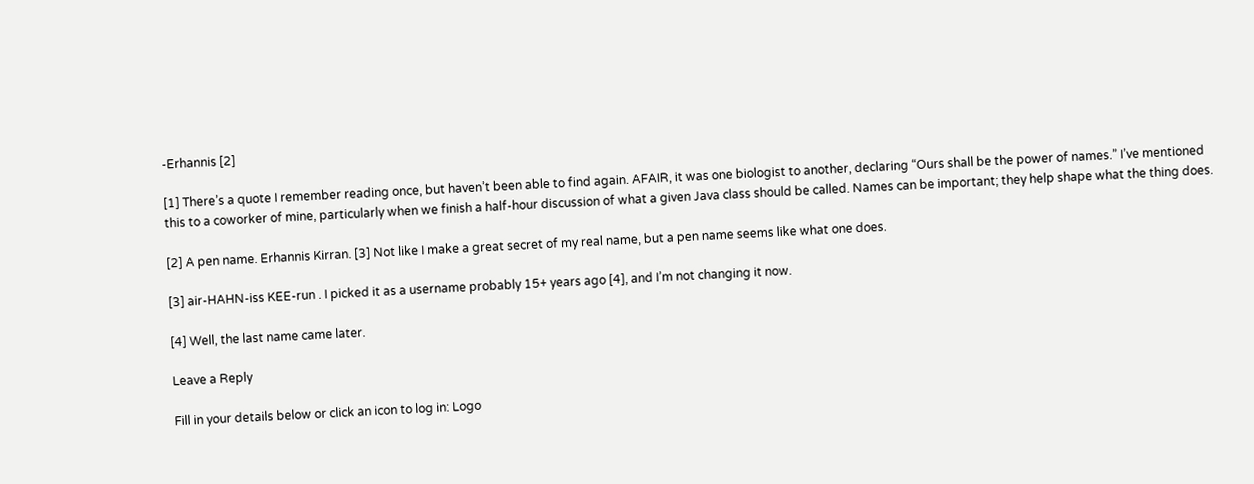-Erhannis [2]

[1] There’s a quote I remember reading once, but haven’t been able to find again. AFAIR, it was one biologist to another, declaring “Ours shall be the power of names.” I’ve mentioned this to a coworker of mine, particularly when we finish a half-hour discussion of what a given Java class should be called. Names can be important; they help shape what the thing does.

[2] A pen name. Erhannis Kirran. [3] Not like I make a great secret of my real name, but a pen name seems like what one does.

[3] air-HAHN-iss KEE-run . I picked it as a username probably 15+ years ago [4], and I’m not changing it now.

[4] Well, the last name came later.

Leave a Reply

Fill in your details below or click an icon to log in: Logo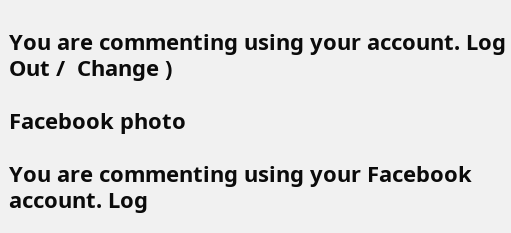You are commenting using your account. Log Out /  Change )

Facebook photo

You are commenting using your Facebook account. Log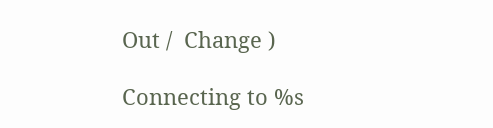Out /  Change )

Connecting to %s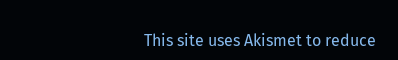This site uses Akismet to reduce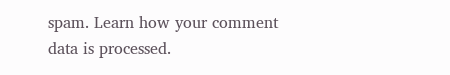spam. Learn how your comment data is processed.